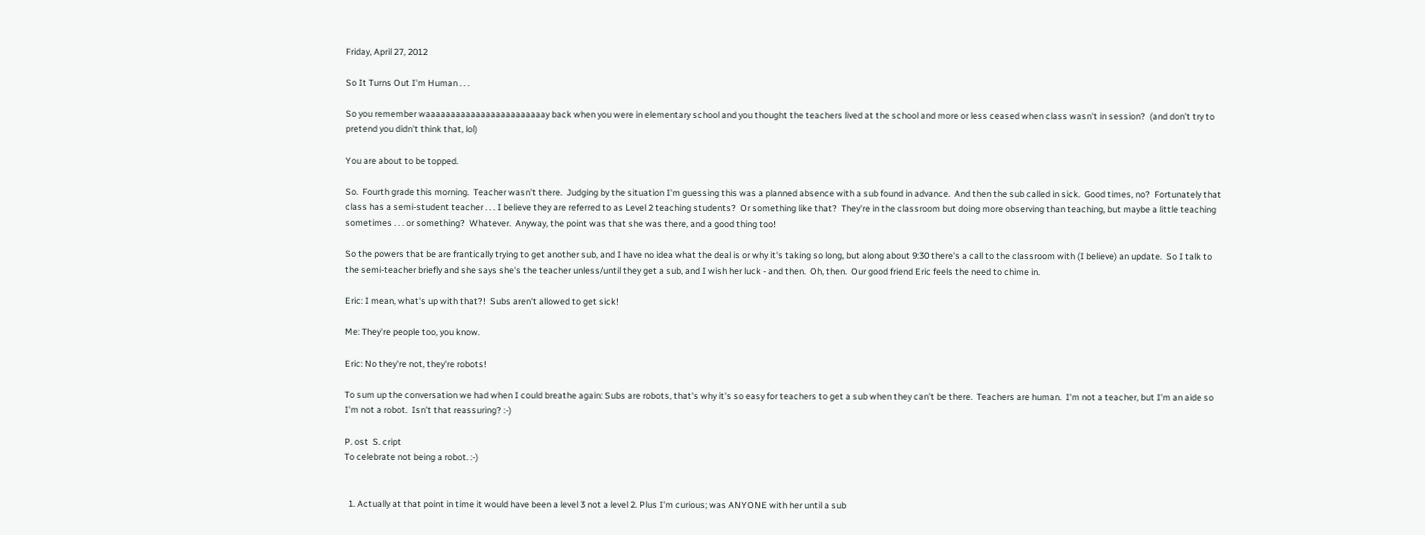Friday, April 27, 2012

So It Turns Out I'm Human . . .

So you remember waaaaaaaaaaaaaaaaaaaaaaaay back when you were in elementary school and you thought the teachers lived at the school and more or less ceased when class wasn't in session?  (and don't try to pretend you didn't think that, lol)

You are about to be topped.

So.  Fourth grade this morning.  Teacher wasn't there.  Judging by the situation I'm guessing this was a planned absence with a sub found in advance.  And then the sub called in sick.  Good times, no?  Fortunately that class has a semi-student teacher . . . I believe they are referred to as Level 2 teaching students?  Or something like that?  They're in the classroom but doing more observing than teaching, but maybe a little teaching sometimes . . . or something?  Whatever.  Anyway, the point was that she was there, and a good thing too!

So the powers that be are frantically trying to get another sub, and I have no idea what the deal is or why it's taking so long, but along about 9:30 there's a call to the classroom with (I believe) an update.  So I talk to the semi-teacher briefly and she says she's the teacher unless/until they get a sub, and I wish her luck - and then.  Oh, then.  Our good friend Eric feels the need to chime in.

Eric: I mean, what's up with that?!  Subs aren't allowed to get sick!

Me: They're people too, you know.

Eric: No they're not, they're robots!

To sum up the conversation we had when I could breathe again: Subs are robots, that's why it's so easy for teachers to get a sub when they can't be there.  Teachers are human.  I'm not a teacher, but I'm an aide so I'm not a robot.  Isn't that reassuring? :-)

P. ost  S. cript
To celebrate not being a robot. :-)


  1. Actually at that point in time it would have been a level 3 not a level 2. Plus I'm curious; was ANYONE with her until a sub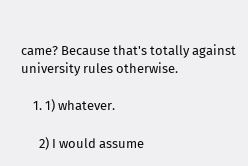came? Because that's totally against university rules otherwise.

    1. 1) whatever.

      2) I would assume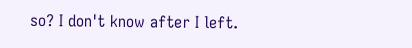so? I don't know after I left.